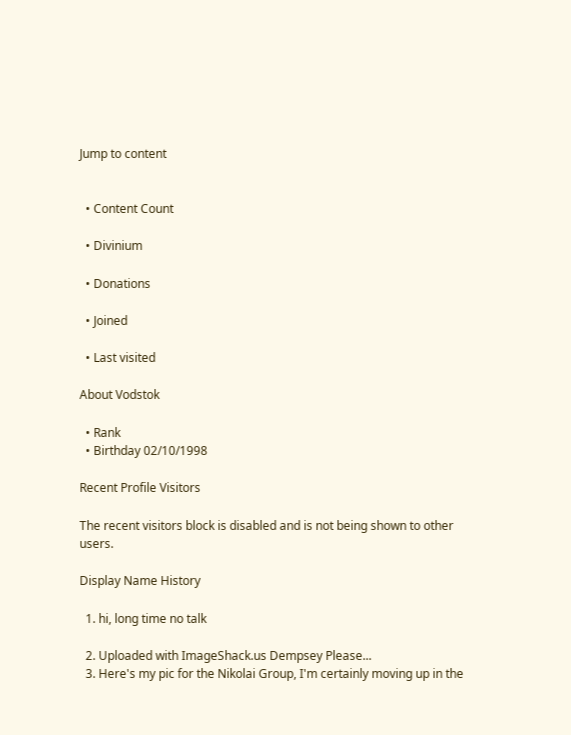Jump to content


  • Content Count

  • Divinium

  • Donations

  • Joined

  • Last visited

About Vodstok

  • Rank
  • Birthday 02/10/1998

Recent Profile Visitors

The recent visitors block is disabled and is not being shown to other users.

Display Name History

  1. hi, long time no talk

  2. Uploaded with ImageShack.us Dempsey Please...
  3. Here's my pic for the Nikolai Group, I'm certainly moving up in the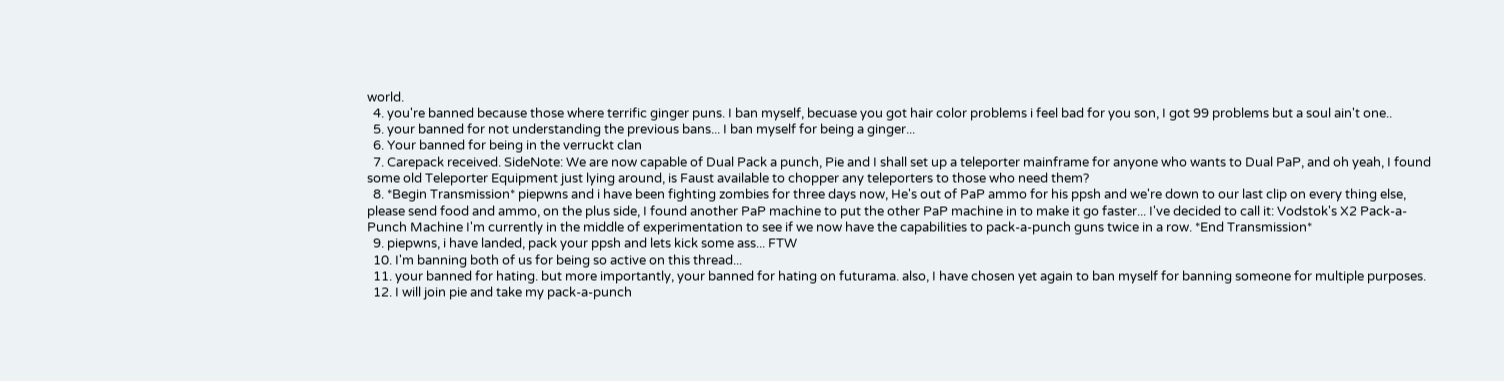world.
  4. you're banned because those where terrific ginger puns. I ban myself, becuase you got hair color problems i feel bad for you son, I got 99 problems but a soul ain't one..
  5. your banned for not understanding the previous bans... I ban myself for being a ginger...
  6. Your banned for being in the verruckt clan
  7. Carepack received. SideNote: We are now capable of Dual Pack a punch, Pie and I shall set up a teleporter mainframe for anyone who wants to Dual PaP, and oh yeah, I found some old Teleporter Equipment just lying around, is Faust available to chopper any teleporters to those who need them?
  8. *Begin Transmission* piepwns and i have been fighting zombies for three days now, He's out of PaP ammo for his ppsh and we're down to our last clip on every thing else, please send food and ammo, on the plus side, I found another PaP machine to put the other PaP machine in to make it go faster... I've decided to call it: Vodstok's X2 Pack-a-Punch Machine I'm currently in the middle of experimentation to see if we now have the capabilities to pack-a-punch guns twice in a row. *End Transmission*
  9. piepwns, i have landed, pack your ppsh and lets kick some ass... FTW
  10. I'm banning both of us for being so active on this thread...
  11. your banned for hating. but more importantly, your banned for hating on futurama. also, I have chosen yet again to ban myself for banning someone for multiple purposes.
  12. I will join pie and take my pack-a-punch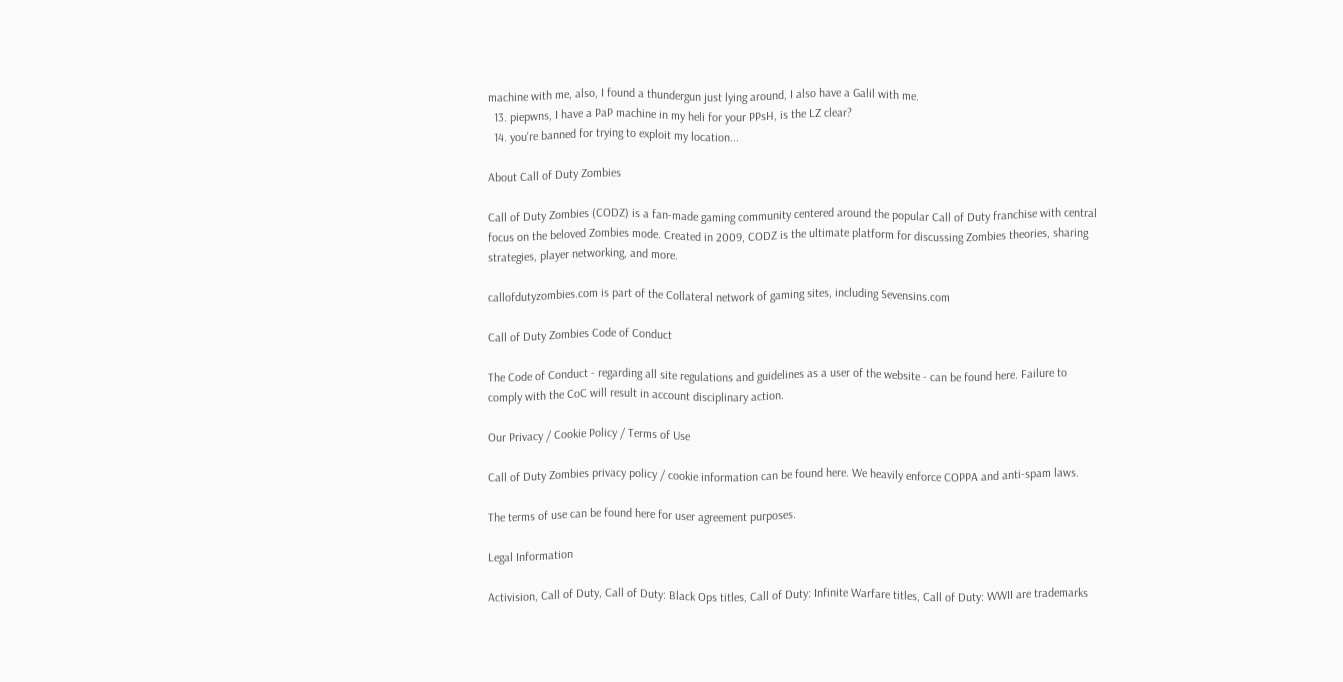machine with me, also, I found a thundergun just lying around, I also have a Galil with me.
  13. piepwns, I have a PaP machine in my heli for your PPsH, is the LZ clear?
  14. you're banned for trying to exploit my location...

About Call of Duty Zombies

Call of Duty Zombies (CODZ) is a fan-made gaming community centered around the popular Call of Duty franchise with central focus on the beloved Zombies mode. Created in 2009, CODZ is the ultimate platform for discussing Zombies theories, sharing strategies, player networking, and more.

callofdutyzombies.com is part of the Collateral network of gaming sites, including Sevensins.com

Call of Duty Zombies Code of Conduct

The Code of Conduct - regarding all site regulations and guidelines as a user of the website - can be found here. Failure to comply with the CoC will result in account disciplinary action.

Our Privacy / Cookie Policy / Terms of Use

Call of Duty Zombies privacy policy / cookie information can be found here. We heavily enforce COPPA and anti-spam laws.

The terms of use can be found here for user agreement purposes.

Legal Information

Activision, Call of Duty, Call of Duty: Black Ops titles, Call of Duty: Infinite Warfare titles, Call of Duty: WWII are trademarks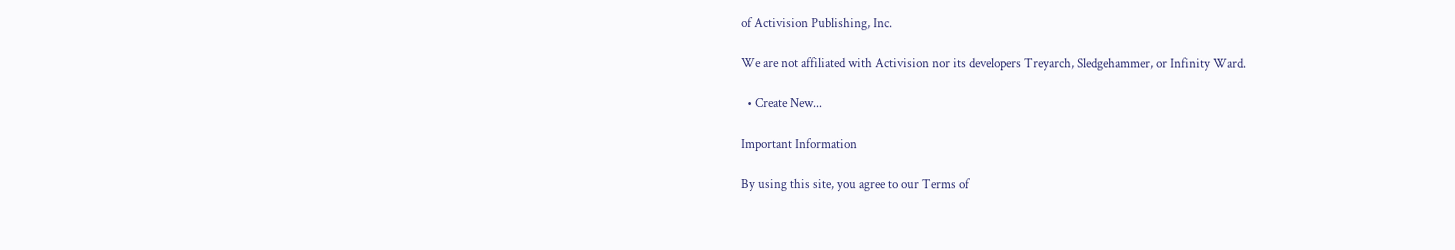of Activision Publishing, Inc.

We are not affiliated with Activision nor its developers Treyarch, Sledgehammer, or Infinity Ward.

  • Create New...

Important Information

By using this site, you agree to our Terms of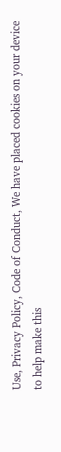Use, Privacy Policy, Code of Conduct, We have placed cookies on your device to help make this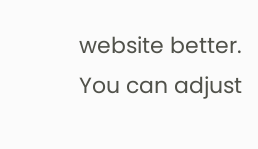website better. You can adjust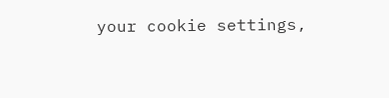your cookie settings,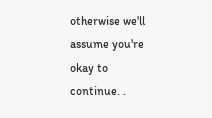otherwise we'll assume you're okay to continue. .